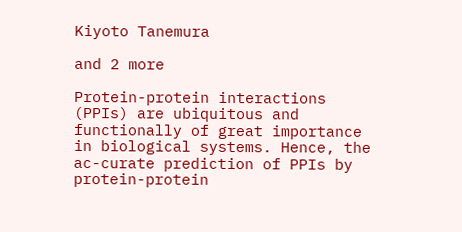Kiyoto Tanemura

and 2 more

Protein-protein interactions (PPIs) are ubiquitous and functionally of great importance in biological systems. Hence, the ac-curate prediction of PPIs by protein-protein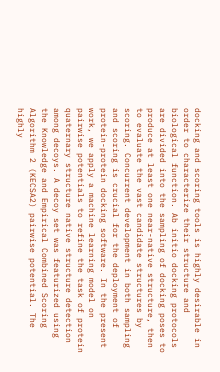docking and scoring tools is highly desirable in order to characterize their structure and biological function. Ab initio docking protocols are divided into the sampling of docking poses to produce at least one near-native structure, then to evaluate the vast candidate structures by scoring. Concurrent development in both sampling and scoring is crucial for the deployment of protein-protein docking software. In the present work, we apply a machine learning model on pairwise potentials to refine the task of protein quaternary structure native structure detection among decoys. A decoy set was featurized using the Knowledge and Empirical Combined Scoring Algorithm 2 (KECSA2) pairwise potential. The highly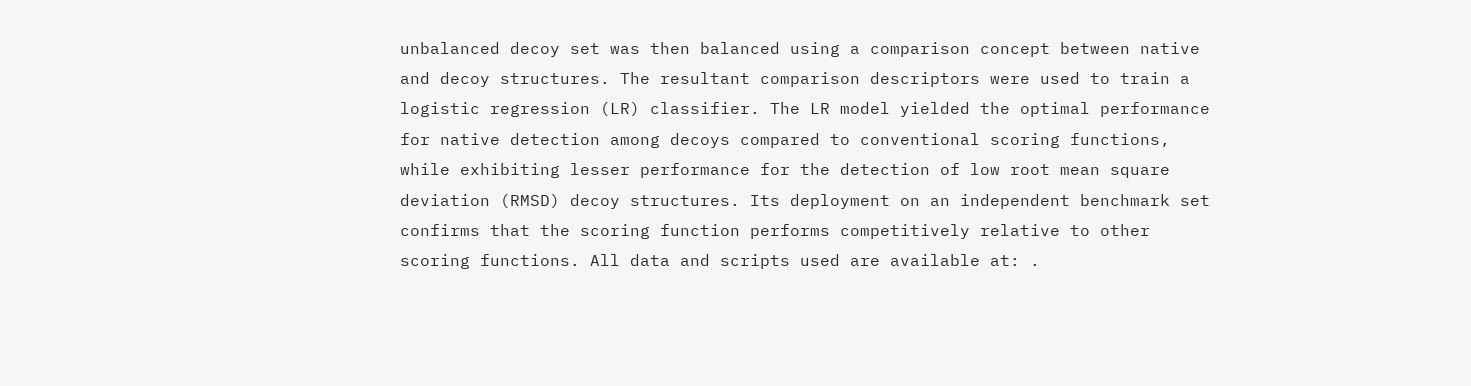unbalanced decoy set was then balanced using a comparison concept between native and decoy structures. The resultant comparison descriptors were used to train a logistic regression (LR) classifier. The LR model yielded the optimal performance for native detection among decoys compared to conventional scoring functions, while exhibiting lesser performance for the detection of low root mean square deviation (RMSD) decoy structures. Its deployment on an independent benchmark set confirms that the scoring function performs competitively relative to other scoring functions. All data and scripts used are available at: .